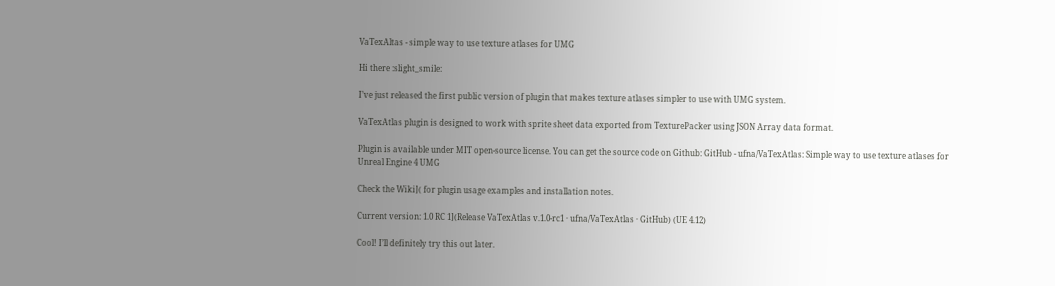VaTexAltas - simple way to use texture atlases for UMG

Hi there :slight_smile:

I’ve just released the first public version of plugin that makes texture atlases simpler to use with UMG system.

VaTexAtlas plugin is designed to work with sprite sheet data exported from TexturePacker using JSON Array data format.

Plugin is available under MIT open-source license. You can get the source code on Github: GitHub - ufna/VaTexAtlas: Simple way to use texture atlases for Unreal Engine 4 UMG

Check the Wiki]( for plugin usage examples and installation notes.

Current version: 1.0 RC 1](Release VaTexAtlas v.1.0-rc1 · ufna/VaTexAtlas · GitHub) (UE 4.12)

Cool! I’ll definitely try this out later.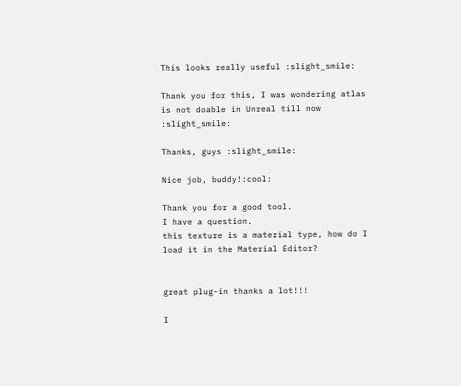This looks really useful :slight_smile:

Thank you for this, I was wondering atlas is not doable in Unreal till now :slight_smile:

Thanks, guys :slight_smile:

Nice job, buddy!:cool:

Thank you for a good tool.
I have a question.
this texture is a material type, how do I load it in the Material Editor?


great plug-in thanks a lot!!!

I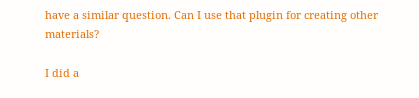have a similar question. Can I use that plugin for creating other materials?

I did a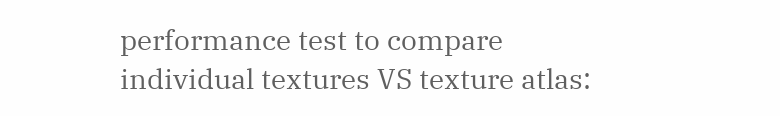performance test to compare individual textures VS texture atlas: